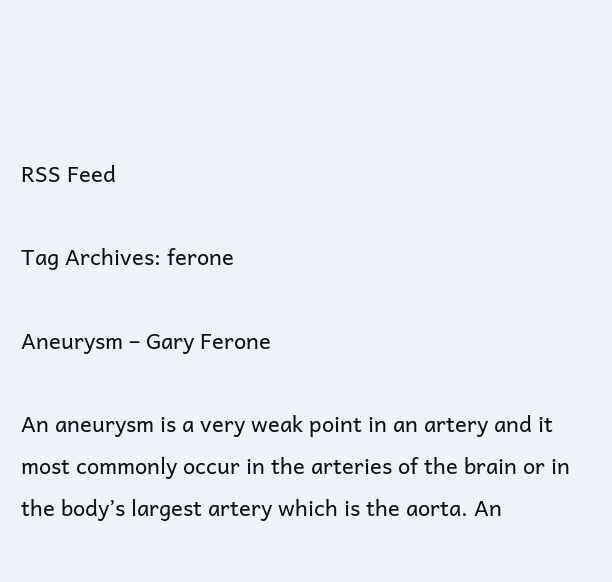RSS Feed

Tag Archives: ferone

Aneurysm – Gary Ferone

An aneurysm is a very weak point in an artery and it most commonly occur in the arteries of the brain or in the body’s largest artery which is the aorta. An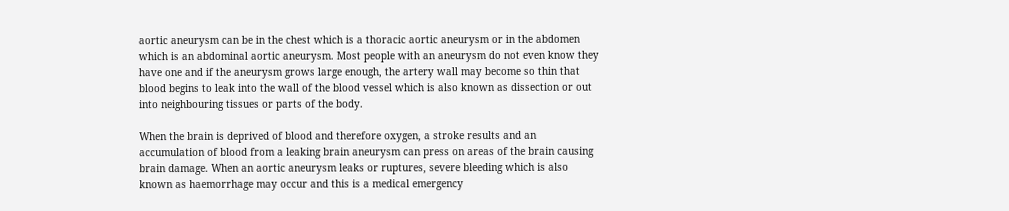aortic aneurysm can be in the chest which is a thoracic aortic aneurysm or in the abdomen which is an abdominal aortic aneurysm. Most people with an aneurysm do not even know they have one and if the aneurysm grows large enough, the artery wall may become so thin that blood begins to leak into the wall of the blood vessel which is also known as dissection or out into neighbouring tissues or parts of the body.

When the brain is deprived of blood and therefore oxygen, a stroke results and an accumulation of blood from a leaking brain aneurysm can press on areas of the brain causing brain damage. When an aortic aneurysm leaks or ruptures, severe bleeding which is also known as haemorrhage may occur and this is a medical emergency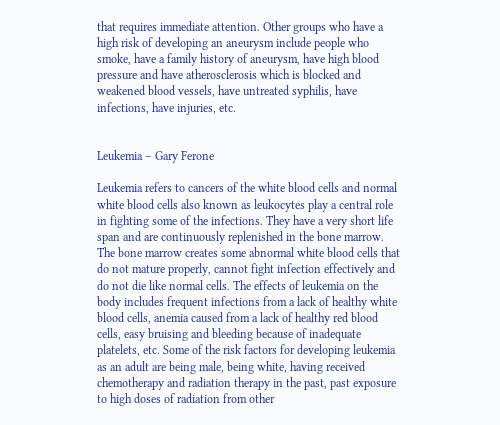that requires immediate attention. Other groups who have a high risk of developing an aneurysm include people who smoke, have a family history of aneurysm, have high blood pressure and have atherosclerosis which is blocked and weakened blood vessels, have untreated syphilis, have infections, have injuries, etc.


Leukemia – Gary Ferone

Leukemia refers to cancers of the white blood cells and normal white blood cells also known as leukocytes play a central role in fighting some of the infections. They have a very short life span and are continuously replenished in the bone marrow. The bone marrow creates some abnormal white blood cells that do not mature properly, cannot fight infection effectively and do not die like normal cells. The effects of leukemia on the body includes frequent infections from a lack of healthy white blood cells, anemia caused from a lack of healthy red blood cells, easy bruising and bleeding because of inadequate platelets, etc. Some of the risk factors for developing leukemia as an adult are being male, being white, having received chemotherapy and radiation therapy in the past, past exposure to high doses of radiation from other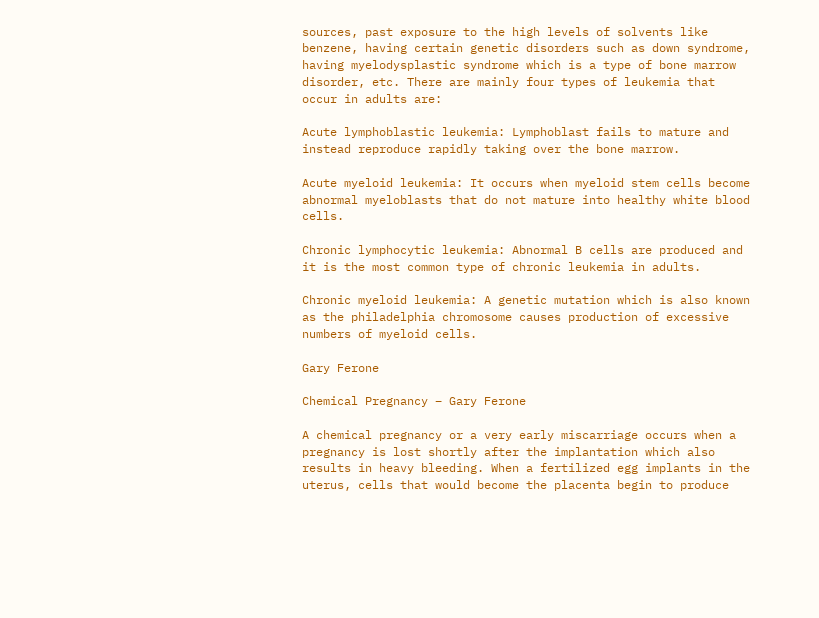sources, past exposure to the high levels of solvents like benzene, having certain genetic disorders such as down syndrome, having myelodysplastic syndrome which is a type of bone marrow disorder, etc. There are mainly four types of leukemia that occur in adults are:

Acute lymphoblastic leukemia: Lymphoblast fails to mature and instead reproduce rapidly taking over the bone marrow.

Acute myeloid leukemia: It occurs when myeloid stem cells become abnormal myeloblasts that do not mature into healthy white blood cells.

Chronic lymphocytic leukemia: Abnormal B cells are produced and it is the most common type of chronic leukemia in adults.

Chronic myeloid leukemia: A genetic mutation which is also known as the philadelphia chromosome causes production of excessive numbers of myeloid cells.

Gary Ferone

Chemical Pregnancy – Gary Ferone

A chemical pregnancy or a very early miscarriage occurs when a pregnancy is lost shortly after the implantation which also results in heavy bleeding. When a fertilized egg implants in the uterus, cells that would become the placenta begin to produce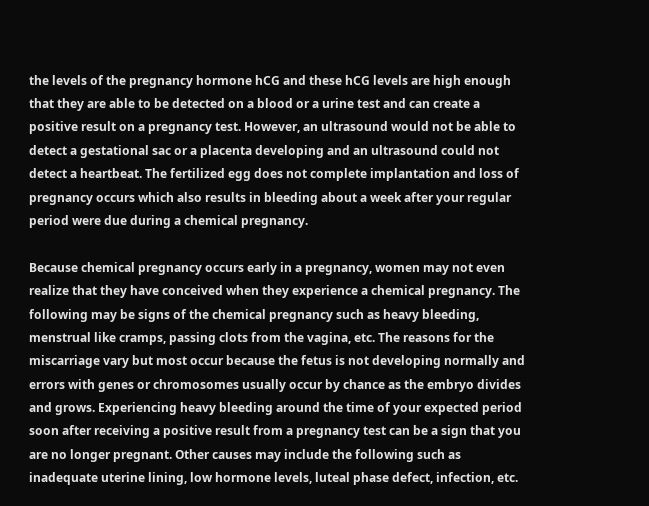the levels of the pregnancy hormone hCG and these hCG levels are high enough that they are able to be detected on a blood or a urine test and can create a positive result on a pregnancy test. However, an ultrasound would not be able to detect a gestational sac or a placenta developing and an ultrasound could not detect a heartbeat. The fertilized egg does not complete implantation and loss of pregnancy occurs which also results in bleeding about a week after your regular period were due during a chemical pregnancy.

Because chemical pregnancy occurs early in a pregnancy, women may not even realize that they have conceived when they experience a chemical pregnancy. The following may be signs of the chemical pregnancy such as heavy bleeding, menstrual like cramps, passing clots from the vagina, etc. The reasons for the miscarriage vary but most occur because the fetus is not developing normally and errors with genes or chromosomes usually occur by chance as the embryo divides and grows. Experiencing heavy bleeding around the time of your expected period soon after receiving a positive result from a pregnancy test can be a sign that you are no longer pregnant. Other causes may include the following such as inadequate uterine lining, low hormone levels, luteal phase defect, infection, etc.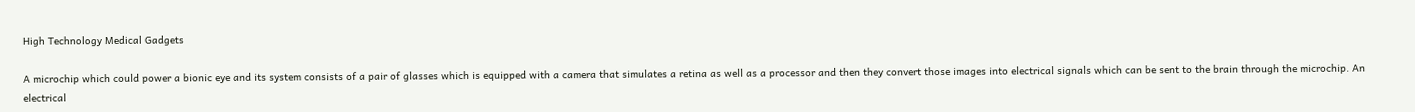High Technology Medical Gadgets

A microchip which could power a bionic eye and its system consists of a pair of glasses which is equipped with a camera that simulates a retina as well as a processor and then they convert those images into electrical signals which can be sent to the brain through the microchip. An electrical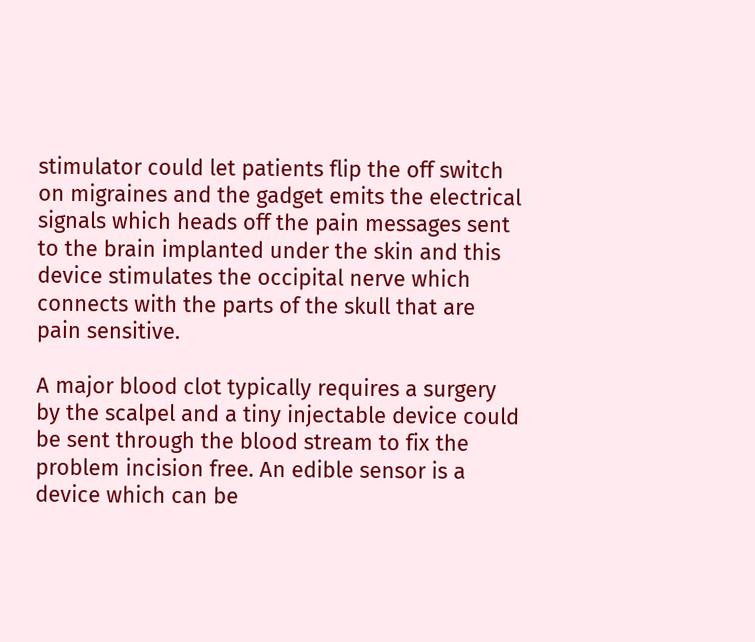stimulator could let patients flip the off switch on migraines and the gadget emits the electrical signals which heads off the pain messages sent to the brain implanted under the skin and this device stimulates the occipital nerve which connects with the parts of the skull that are pain sensitive.

A major blood clot typically requires a surgery by the scalpel and a tiny injectable device could be sent through the blood stream to fix the problem incision free. An edible sensor is a device which can be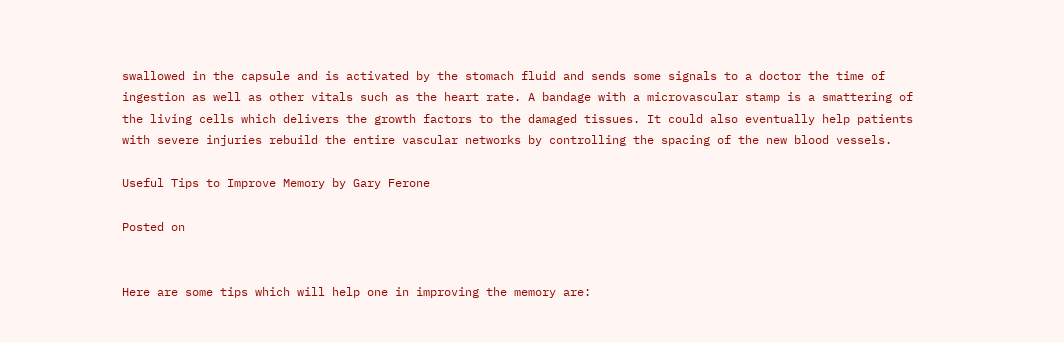swallowed in the capsule and is activated by the stomach fluid and sends some signals to a doctor the time of ingestion as well as other vitals such as the heart rate. A bandage with a microvascular stamp is a smattering of the living cells which delivers the growth factors to the damaged tissues. It could also eventually help patients with severe injuries rebuild the entire vascular networks by controlling the spacing of the new blood vessels.

Useful Tips to Improve Memory by Gary Ferone

Posted on


Here are some tips which will help one in improving the memory are: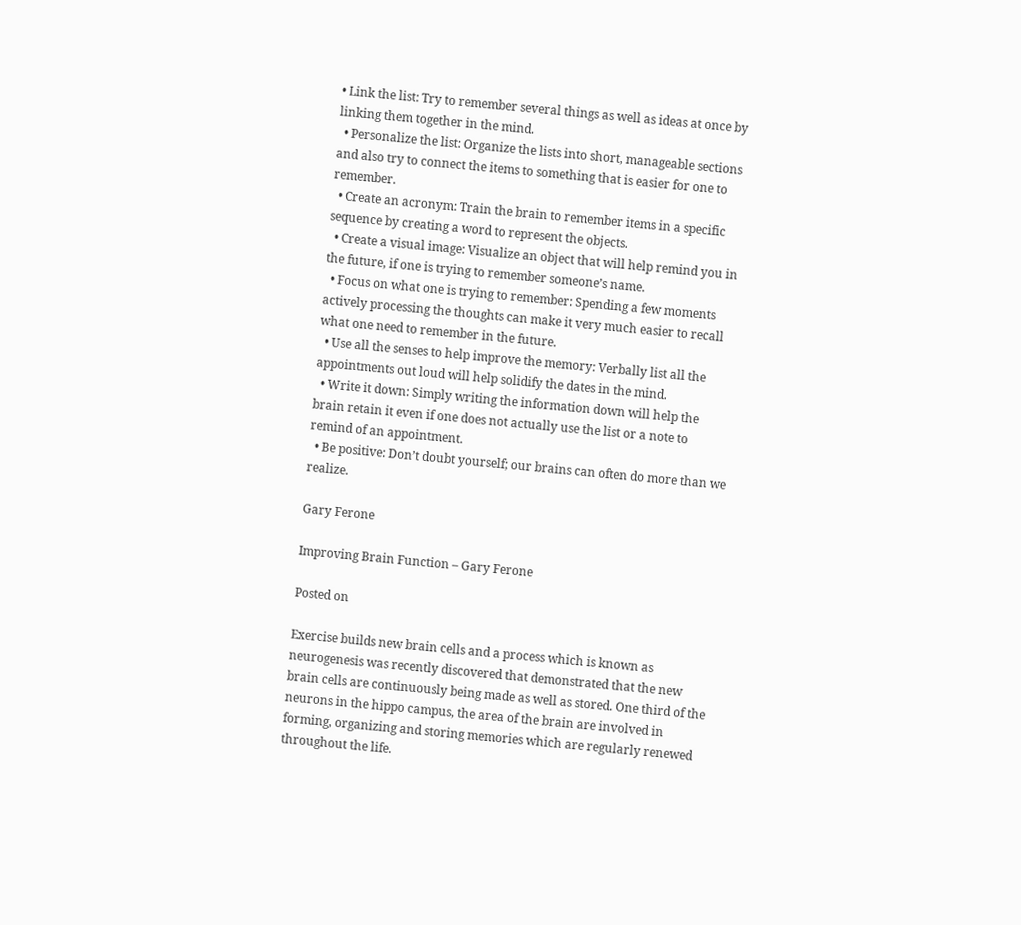• Link the list: Try to remember several things as well as ideas at once by linking them together in the mind.
  • Personalize the list: Organize the lists into short, manageable sections and also try to connect the items to something that is easier for one to remember.
  • Create an acronym: Train the brain to remember items in a specific sequence by creating a word to represent the objects.
  • Create a visual image: Visualize an object that will help remind you in the future, if one is trying to remember someone’s name.
  • Focus on what one is trying to remember: Spending a few moments actively processing the thoughts can make it very much easier to recall what one need to remember in the future.
  • Use all the senses to help improve the memory: Verbally list all the appointments out loud will help solidify the dates in the mind.
  • Write it down: Simply writing the information down will help the brain retain it even if one does not actually use the list or a note to remind of an appointment.
  • Be positive: Don’t doubt yourself; our brains can often do more than we realize.

Gary Ferone

Improving Brain Function – Gary Ferone

Posted on

Exercise builds new brain cells and a process which is known as neurogenesis was recently discovered that demonstrated that the new brain cells are continuously being made as well as stored. One third of the neurons in the hippo campus, the area of the brain are involved in forming, organizing and storing memories which are regularly renewed throughout the life.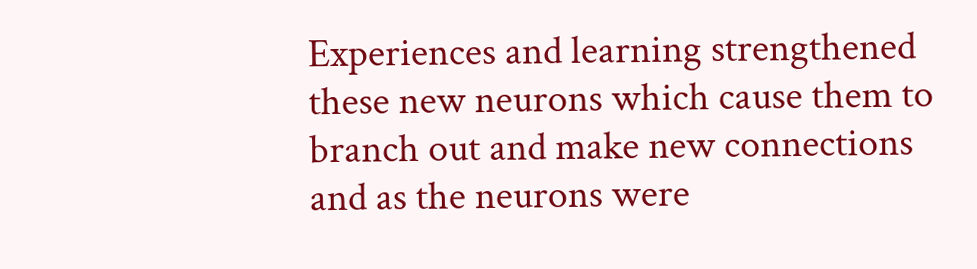Experiences and learning strengthened these new neurons which cause them to branch out and make new connections and as the neurons were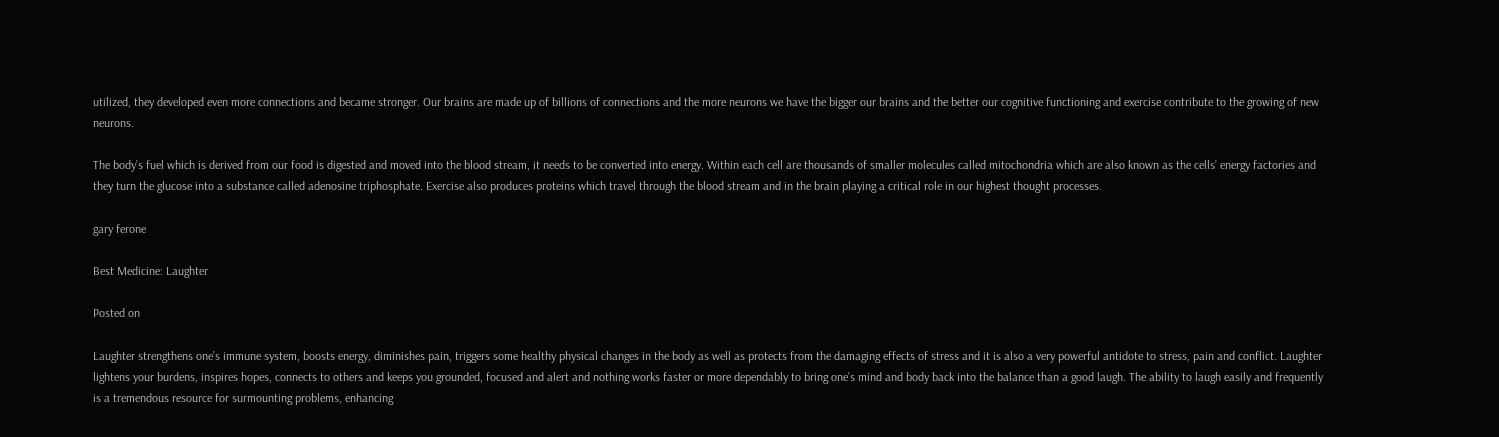utilized, they developed even more connections and became stronger. Our brains are made up of billions of connections and the more neurons we have the bigger our brains and the better our cognitive functioning and exercise contribute to the growing of new neurons.

The body’s fuel which is derived from our food is digested and moved into the blood stream, it needs to be converted into energy. Within each cell are thousands of smaller molecules called mitochondria which are also known as the cells’ energy factories and they turn the glucose into a substance called adenosine triphosphate. Exercise also produces proteins which travel through the blood stream and in the brain playing a critical role in our highest thought processes.

gary ferone

Best Medicine: Laughter

Posted on

Laughter strengthens one’s immune system, boosts energy, diminishes pain, triggers some healthy physical changes in the body as well as protects from the damaging effects of stress and it is also a very powerful antidote to stress, pain and conflict. Laughter lightens your burdens, inspires hopes, connects to others and keeps you grounded, focused and alert and nothing works faster or more dependably to bring one’s mind and body back into the balance than a good laugh. The ability to laugh easily and frequently is a tremendous resource for surmounting problems, enhancing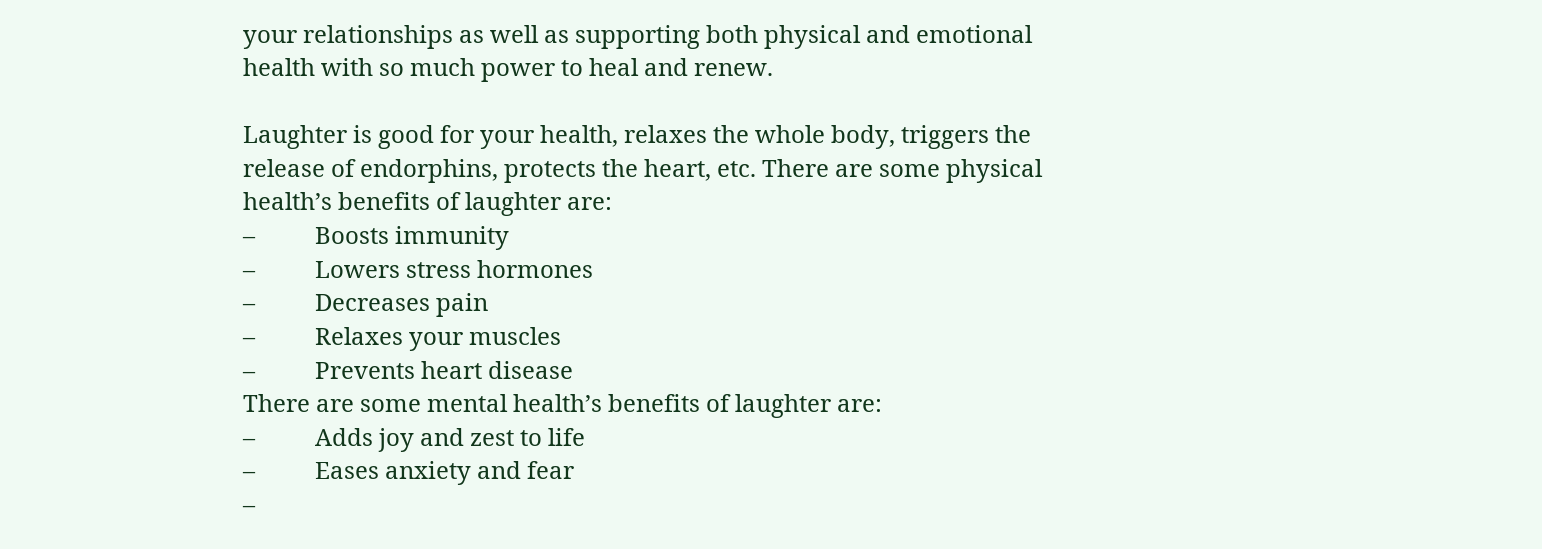your relationships as well as supporting both physical and emotional health with so much power to heal and renew.

Laughter is good for your health, relaxes the whole body, triggers the release of endorphins, protects the heart, etc. There are some physical health’s benefits of laughter are:
–          Boosts immunity
–          Lowers stress hormones
–          Decreases pain
–          Relaxes your muscles
–          Prevents heart disease
There are some mental health’s benefits of laughter are:
–          Adds joy and zest to life
–          Eases anxiety and fear
–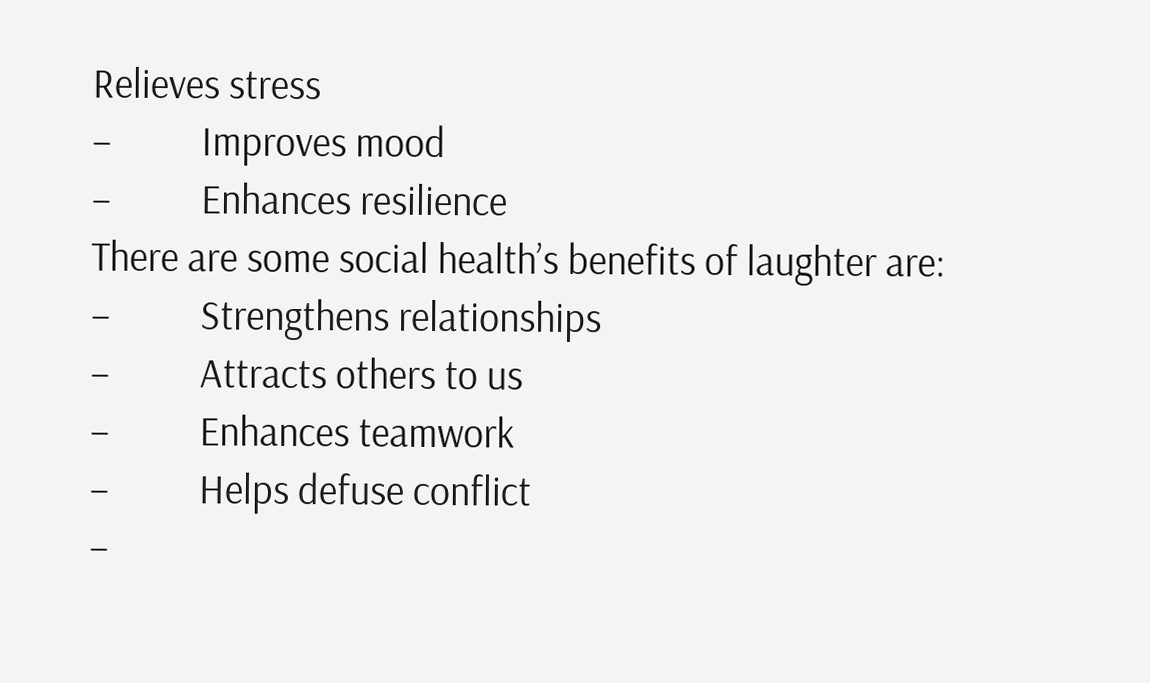Relieves stress
–          Improves mood
–          Enhances resilience
There are some social health’s benefits of laughter are:
–          Strengthens relationships
–          Attracts others to us
–          Enhances teamwork
–          Helps defuse conflict
–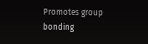Promotes group bonding